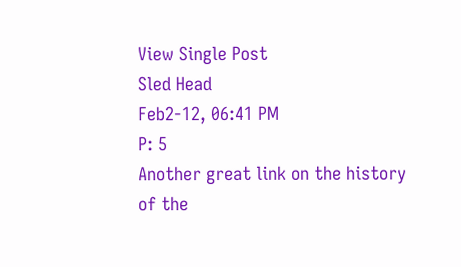View Single Post
Sled Head
Feb2-12, 06:41 PM
P: 5
Another great link on the history of the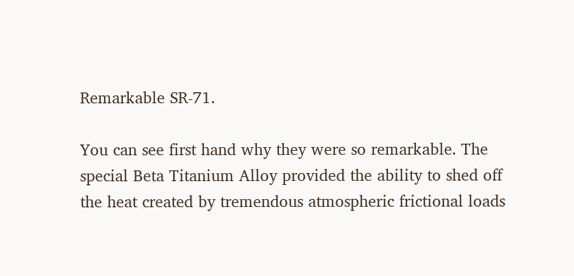Remarkable SR-71.

You can see first hand why they were so remarkable. The special Beta Titanium Alloy provided the ability to shed off the heat created by tremendous atmospheric frictional loads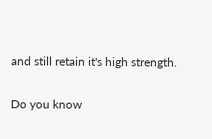and still retain it's high strength.

Do you know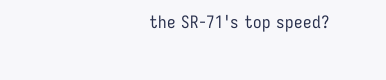the SR-71's top speed?